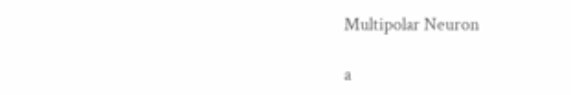Multipolar Neuron

a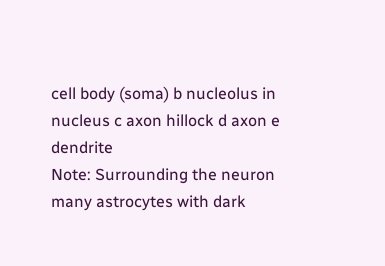cell body (soma) b nucleolus in nucleus c axon hillock d axon e dendrite
Note: Surrounding the neuron many astrocytes with dark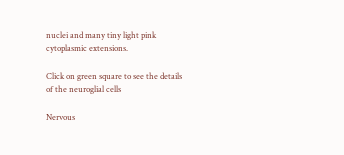nuclei and many tiny light pink cytoplasmic extensions.

Click on green square to see the details of the neuroglial cells

Nervous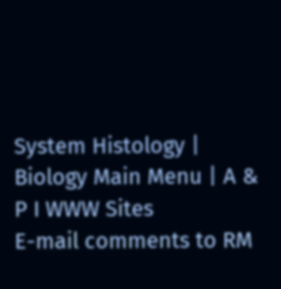System Histology | Biology Main Menu | A & P I WWW Sites
E-mail comments to RM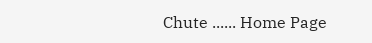Chute ...... Home Page